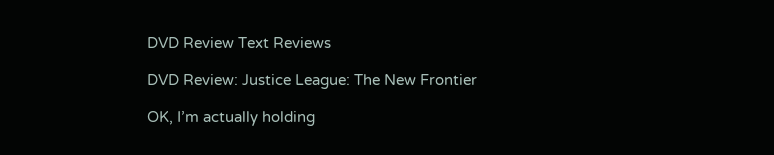DVD Review Text Reviews

DVD Review: Justice League: The New Frontier

OK, I’m actually holding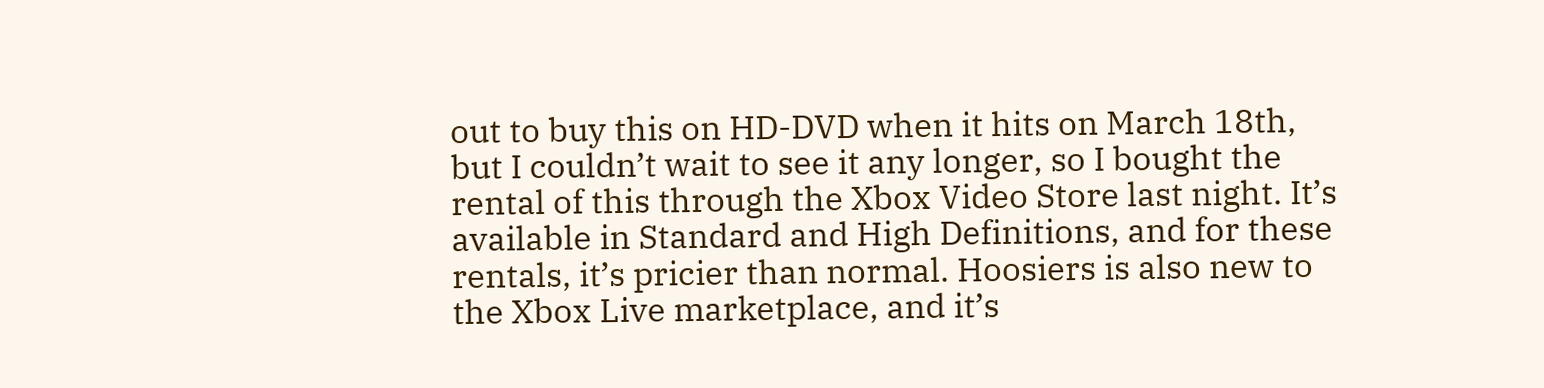out to buy this on HD-DVD when it hits on March 18th, but I couldn’t wait to see it any longer, so I bought the rental of this through the Xbox Video Store last night. It’s available in Standard and High Definitions, and for these rentals, it’s pricier than normal. Hoosiers is also new to the Xbox Live marketplace, and it’s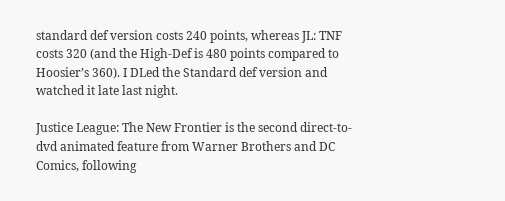standard def version costs 240 points, whereas JL: TNF costs 320 (and the High-Def is 480 points compared to Hoosier’s 360). I DLed the Standard def version and watched it late last night.

Justice League: The New Frontier is the second direct-to-dvd animated feature from Warner Brothers and DC Comics, following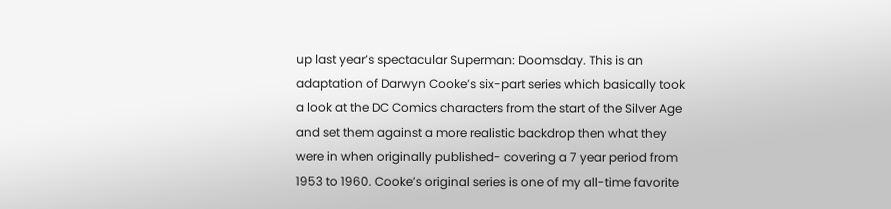up last year’s spectacular Superman: Doomsday. This is an adaptation of Darwyn Cooke’s six-part series which basically took a look at the DC Comics characters from the start of the Silver Age and set them against a more realistic backdrop then what they were in when originally published- covering a 7 year period from 1953 to 1960. Cooke’s original series is one of my all-time favorite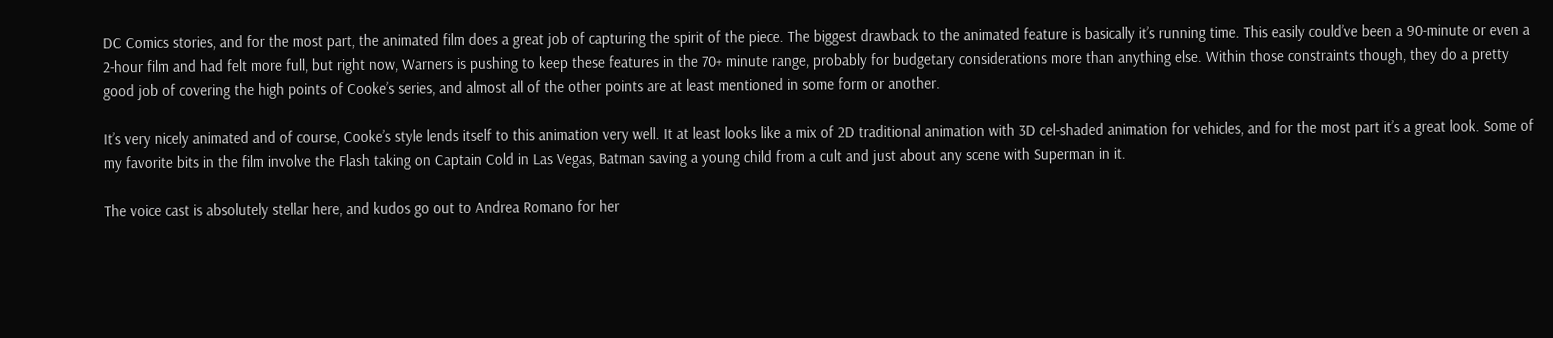DC Comics stories, and for the most part, the animated film does a great job of capturing the spirit of the piece. The biggest drawback to the animated feature is basically it’s running time. This easily could’ve been a 90-minute or even a 2-hour film and had felt more full, but right now, Warners is pushing to keep these features in the 70+ minute range, probably for budgetary considerations more than anything else. Within those constraints though, they do a pretty good job of covering the high points of Cooke’s series, and almost all of the other points are at least mentioned in some form or another.

It’s very nicely animated and of course, Cooke’s style lends itself to this animation very well. It at least looks like a mix of 2D traditional animation with 3D cel-shaded animation for vehicles, and for the most part it’s a great look. Some of my favorite bits in the film involve the Flash taking on Captain Cold in Las Vegas, Batman saving a young child from a cult and just about any scene with Superman in it.

The voice cast is absolutely stellar here, and kudos go out to Andrea Romano for her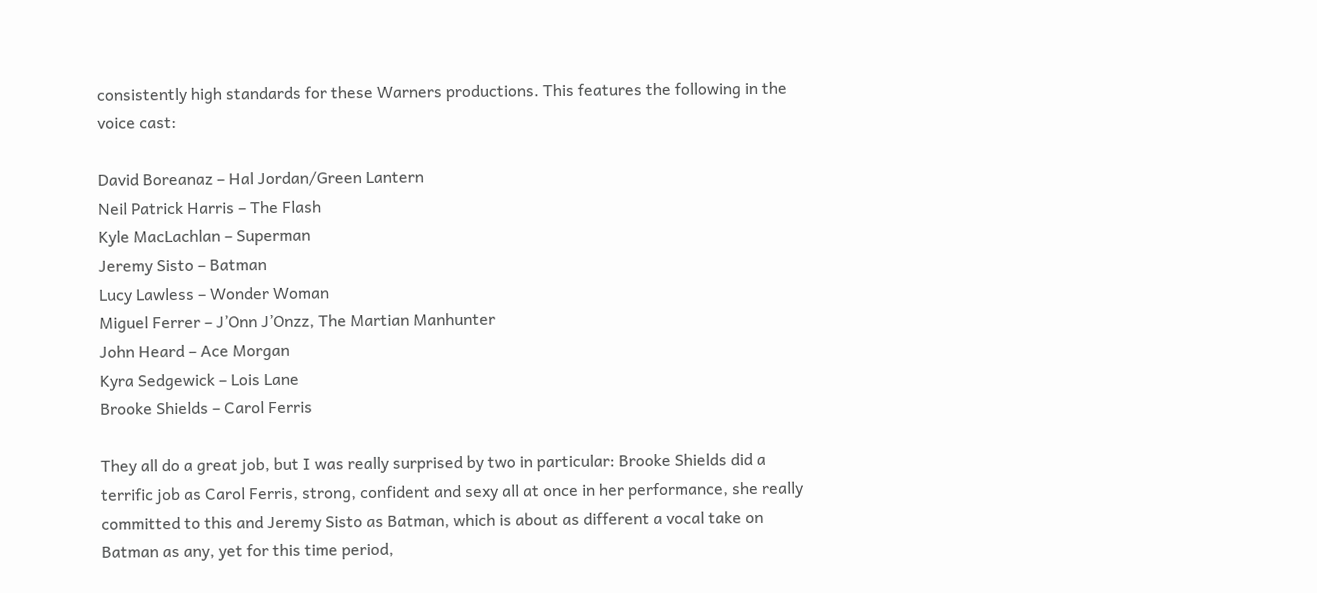consistently high standards for these Warners productions. This features the following in the voice cast:

David Boreanaz – Hal Jordan/Green Lantern
Neil Patrick Harris – The Flash
Kyle MacLachlan – Superman
Jeremy Sisto – Batman
Lucy Lawless – Wonder Woman
Miguel Ferrer – J’Onn J’Onzz, The Martian Manhunter
John Heard – Ace Morgan
Kyra Sedgewick – Lois Lane
Brooke Shields – Carol Ferris

They all do a great job, but I was really surprised by two in particular: Brooke Shields did a terrific job as Carol Ferris, strong, confident and sexy all at once in her performance, she really committed to this and Jeremy Sisto as Batman, which is about as different a vocal take on Batman as any, yet for this time period,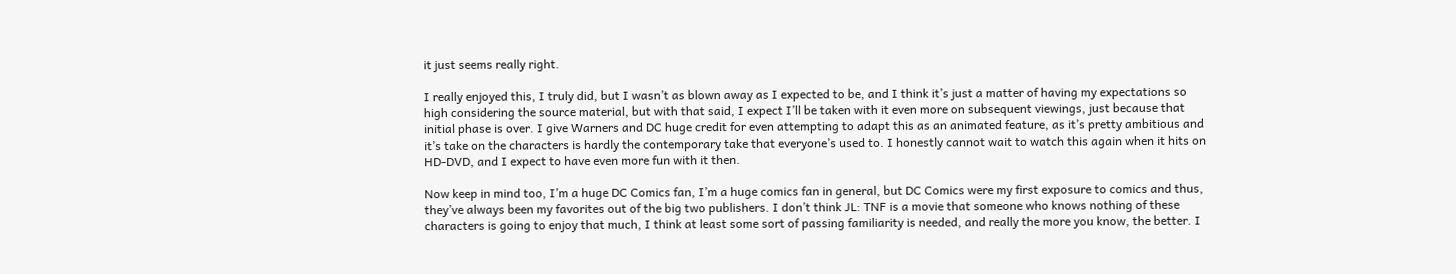it just seems really right.

I really enjoyed this, I truly did, but I wasn’t as blown away as I expected to be, and I think it’s just a matter of having my expectations so high considering the source material, but with that said, I expect I’ll be taken with it even more on subsequent viewings, just because that initial phase is over. I give Warners and DC huge credit for even attempting to adapt this as an animated feature, as it’s pretty ambitious and it’s take on the characters is hardly the contemporary take that everyone’s used to. I honestly cannot wait to watch this again when it hits on HD-DVD, and I expect to have even more fun with it then.

Now keep in mind too, I’m a huge DC Comics fan, I’m a huge comics fan in general, but DC Comics were my first exposure to comics and thus, they’ve always been my favorites out of the big two publishers. I don’t think JL: TNF is a movie that someone who knows nothing of these characters is going to enjoy that much, I think at least some sort of passing familiarity is needed, and really the more you know, the better. I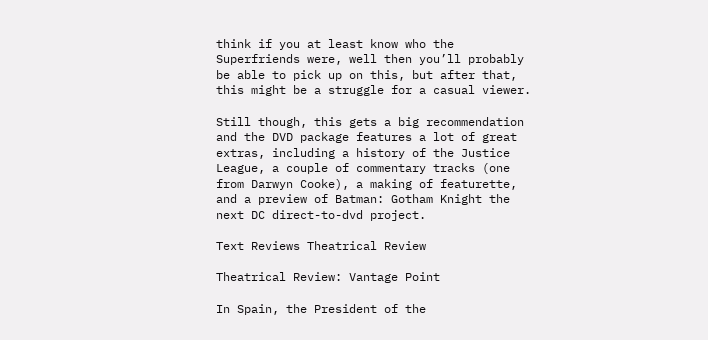think if you at least know who the Superfriends were, well then you’ll probably be able to pick up on this, but after that, this might be a struggle for a casual viewer.

Still though, this gets a big recommendation and the DVD package features a lot of great extras, including a history of the Justice League, a couple of commentary tracks (one from Darwyn Cooke), a making of featurette, and a preview of Batman: Gotham Knight the next DC direct-to-dvd project.

Text Reviews Theatrical Review

Theatrical Review: Vantage Point

In Spain, the President of the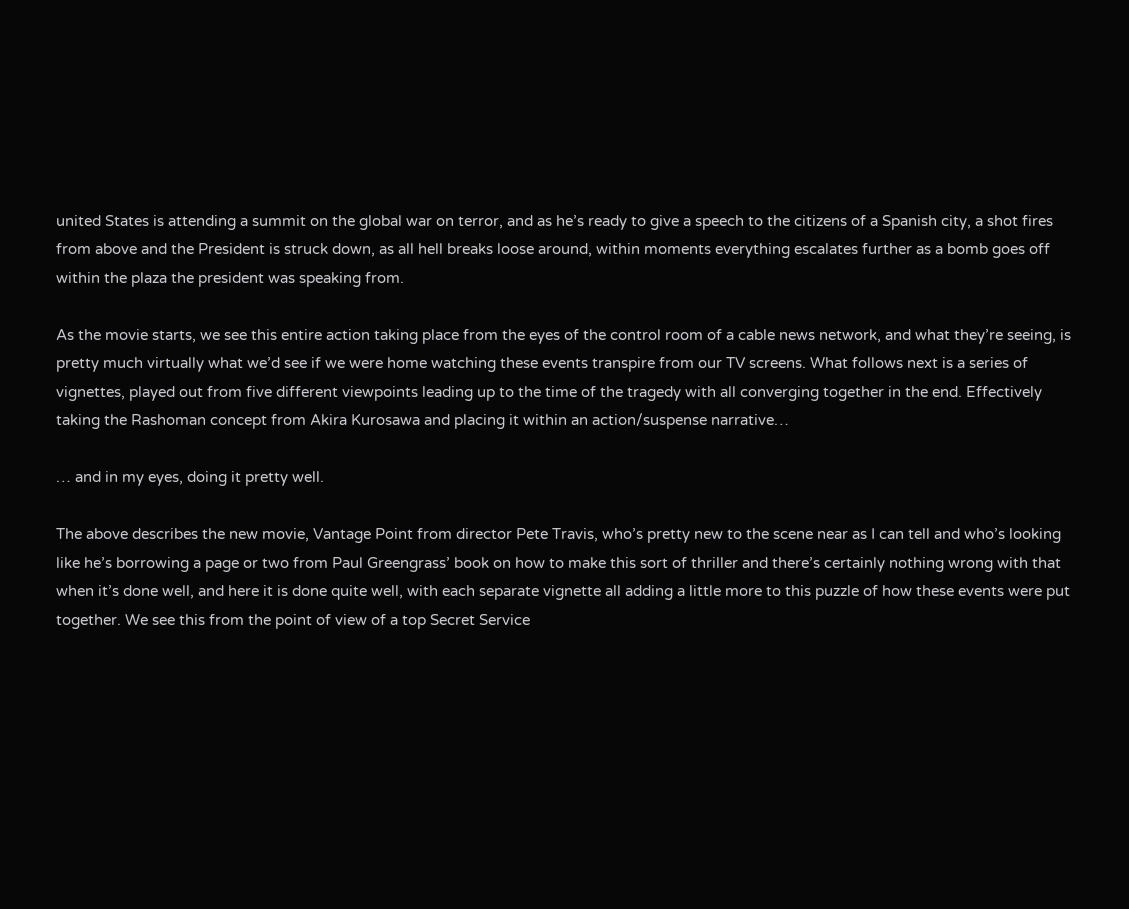united States is attending a summit on the global war on terror, and as he’s ready to give a speech to the citizens of a Spanish city, a shot fires from above and the President is struck down, as all hell breaks loose around, within moments everything escalates further as a bomb goes off within the plaza the president was speaking from.

As the movie starts, we see this entire action taking place from the eyes of the control room of a cable news network, and what they’re seeing, is pretty much virtually what we’d see if we were home watching these events transpire from our TV screens. What follows next is a series of vignettes, played out from five different viewpoints leading up to the time of the tragedy with all converging together in the end. Effectively taking the Rashoman concept from Akira Kurosawa and placing it within an action/suspense narrative…

… and in my eyes, doing it pretty well.

The above describes the new movie, Vantage Point from director Pete Travis, who’s pretty new to the scene near as I can tell and who’s looking like he’s borrowing a page or two from Paul Greengrass’ book on how to make this sort of thriller and there’s certainly nothing wrong with that when it’s done well, and here it is done quite well, with each separate vignette all adding a little more to this puzzle of how these events were put together. We see this from the point of view of a top Secret Service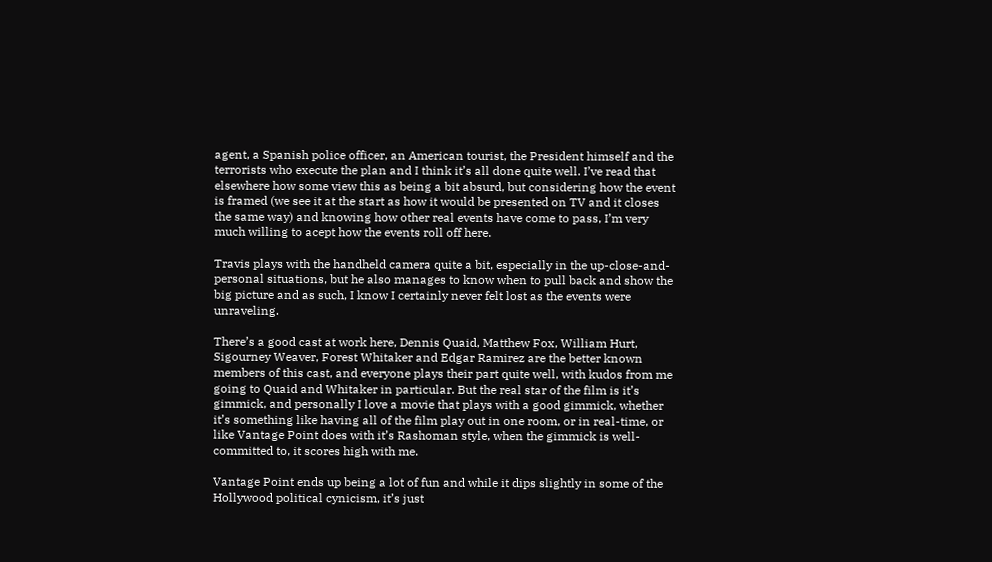agent, a Spanish police officer, an American tourist, the President himself and the terrorists who execute the plan and I think it’s all done quite well. I’ve read that elsewhere how some view this as being a bit absurd, but considering how the event is framed (we see it at the start as how it would be presented on TV and it closes the same way) and knowing how other real events have come to pass, I’m very much willing to acept how the events roll off here.

Travis plays with the handheld camera quite a bit, especially in the up-close-and-personal situations, but he also manages to know when to pull back and show the big picture and as such, I know I certainly never felt lost as the events were unraveling.

There’s a good cast at work here, Dennis Quaid, Matthew Fox, William Hurt, Sigourney Weaver, Forest Whitaker and Edgar Ramirez are the better known members of this cast, and everyone plays their part quite well, with kudos from me going to Quaid and Whitaker in particular. But the real star of the film is it’s gimmick, and personally I love a movie that plays with a good gimmick, whether it’s something like having all of the film play out in one room, or in real-time, or like Vantage Point does with it’s Rashoman style, when the gimmick is well-committed to, it scores high with me.

Vantage Point ends up being a lot of fun and while it dips slightly in some of the Hollywood political cynicism, it’s just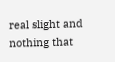real slight and nothing that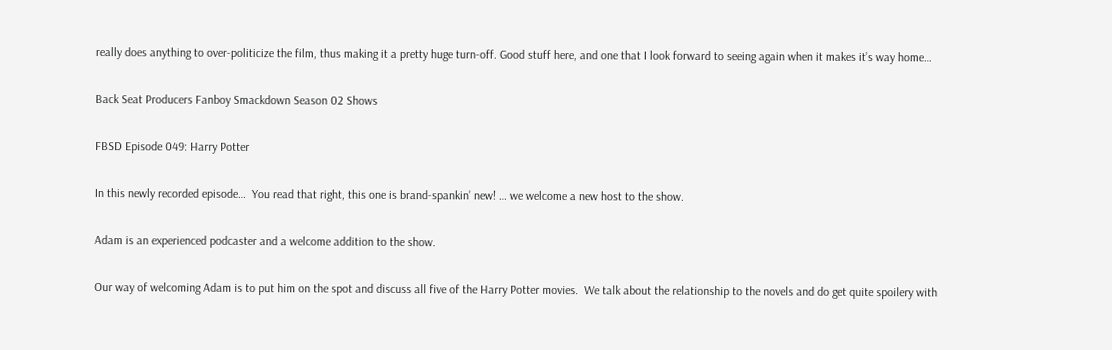really does anything to over-politicize the film, thus making it a pretty huge turn-off. Good stuff here, and one that I look forward to seeing again when it makes it’s way home…

Back Seat Producers Fanboy Smackdown Season 02 Shows

FBSD Episode 049: Harry Potter

In this newly recorded episode…  You read that right, this one is brand-spankin’ new! … we welcome a new host to the show.

Adam is an experienced podcaster and a welcome addition to the show.

Our way of welcoming Adam is to put him on the spot and discuss all five of the Harry Potter movies.  We talk about the relationship to the novels and do get quite spoilery with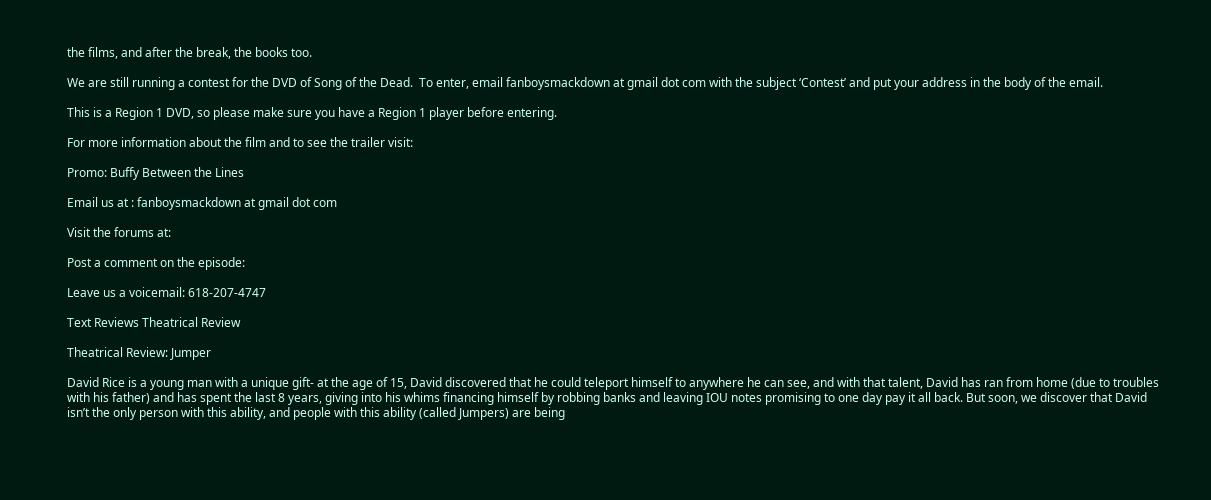the films, and after the break, the books too.

We are still running a contest for the DVD of Song of the Dead.  To enter, email fanboysmackdown at gmail dot com with the subject ‘Contest’ and put your address in the body of the email.

This is a Region 1 DVD, so please make sure you have a Region 1 player before entering.

For more information about the film and to see the trailer visit:

Promo: Buffy Between the Lines

Email us at : fanboysmackdown at gmail dot com

Visit the forums at:

Post a comment on the episode:

Leave us a voicemail: 618-207-4747

Text Reviews Theatrical Review

Theatrical Review: Jumper

David Rice is a young man with a unique gift- at the age of 15, David discovered that he could teleport himself to anywhere he can see, and with that talent, David has ran from home (due to troubles with his father) and has spent the last 8 years, giving into his whims financing himself by robbing banks and leaving IOU notes promising to one day pay it all back. But soon, we discover that David isn’t the only person with this ability, and people with this ability (called Jumpers) are being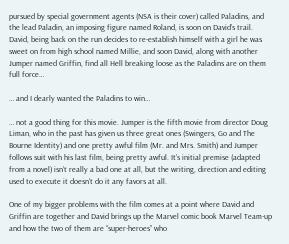pursued by special government agents (NSA is their cover) called Paladins, and the lead Paladin, an imposing figure named Roland, is soon on David’s trail. David, being back on the run decides to re-establish himself with a girl he was sweet on from high school named Millie, and soon David, along with another Jumper named Griffin, find all Hell breaking loose as the Paladins are on them full force…

… and I dearly wanted the Paladins to win…

… not a good thing for this movie. Jumper is the fifth movie from director Doug Liman, who in the past has given us three great ones (Swingers, Go and The Bourne Identity) and one pretty awful film (Mr. and Mrs. Smith) and Jumper follows suit with his last film, being pretty awful. It’s initial premise (adapted from a novel) isn’t really a bad one at all, but the writing, direction and editing used to execute it doesn’t do it any favors at all.

One of my bigger problems with the film comes at a point where David and Griffin are together and David brings up the Marvel comic book Marvel Team-up and how the two of them are “super-heroes” who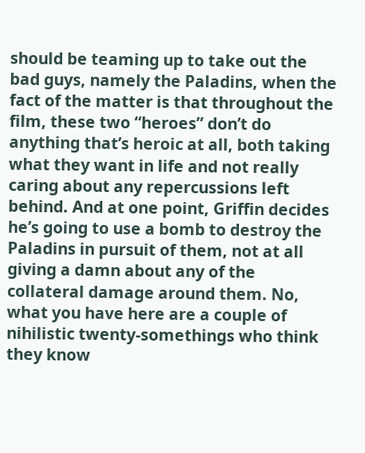should be teaming up to take out the bad guys, namely the Paladins, when the fact of the matter is that throughout the film, these two “heroes” don’t do anything that’s heroic at all, both taking what they want in life and not really caring about any repercussions left behind. And at one point, Griffin decides he’s going to use a bomb to destroy the Paladins in pursuit of them, not at all giving a damn about any of the collateral damage around them. No, what you have here are a couple of nihilistic twenty-somethings who think they know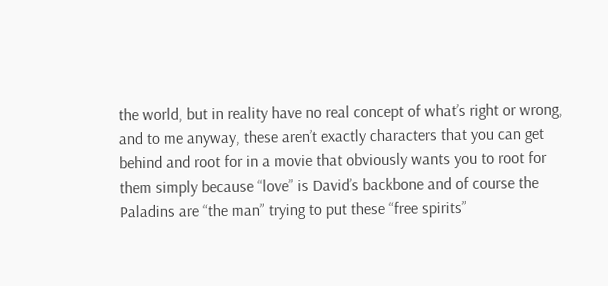the world, but in reality have no real concept of what’s right or wrong, and to me anyway, these aren’t exactly characters that you can get behind and root for in a movie that obviously wants you to root for them simply because “love” is David’s backbone and of course the Paladins are “the man” trying to put these “free spirits”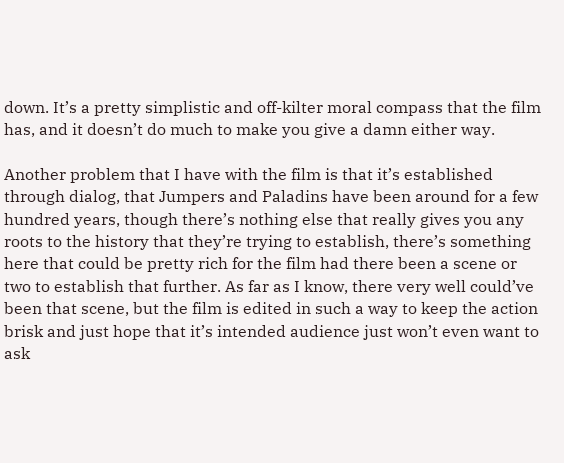down. It’s a pretty simplistic and off-kilter moral compass that the film has, and it doesn’t do much to make you give a damn either way.

Another problem that I have with the film is that it’s established through dialog, that Jumpers and Paladins have been around for a few hundred years, though there’s nothing else that really gives you any roots to the history that they’re trying to establish, there’s something here that could be pretty rich for the film had there been a scene or two to establish that further. As far as I know, there very well could’ve been that scene, but the film is edited in such a way to keep the action brisk and just hope that it’s intended audience just won’t even want to ask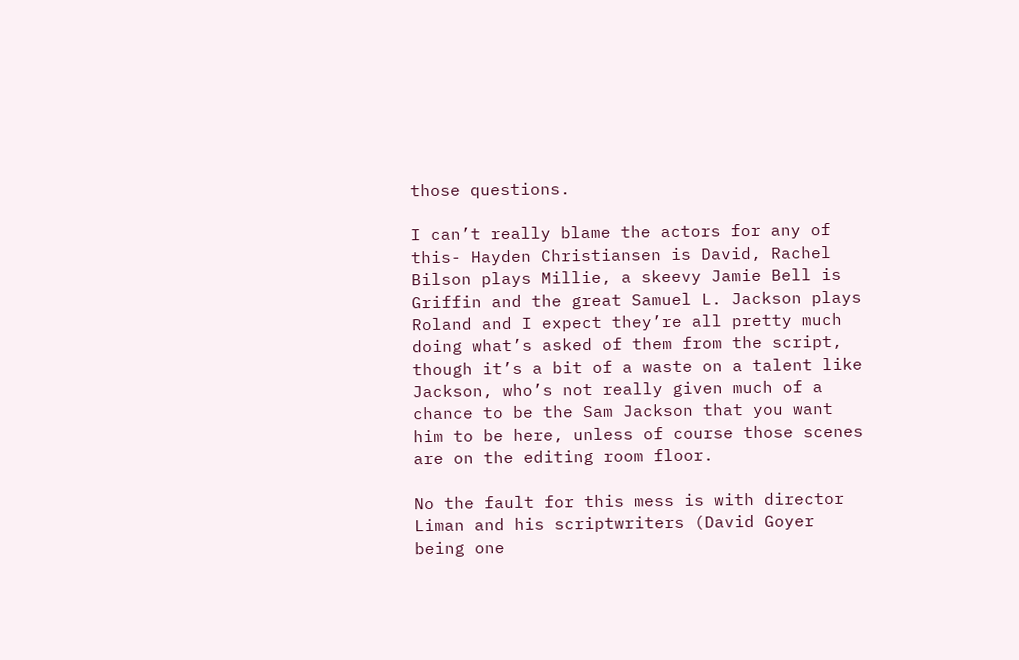those questions.

I can’t really blame the actors for any of this- Hayden Christiansen is David, Rachel Bilson plays Millie, a skeevy Jamie Bell is Griffin and the great Samuel L. Jackson plays Roland and I expect they’re all pretty much doing what’s asked of them from the script, though it’s a bit of a waste on a talent like Jackson, who’s not really given much of a chance to be the Sam Jackson that you want him to be here, unless of course those scenes are on the editing room floor.

No the fault for this mess is with director Liman and his scriptwriters (David Goyer being one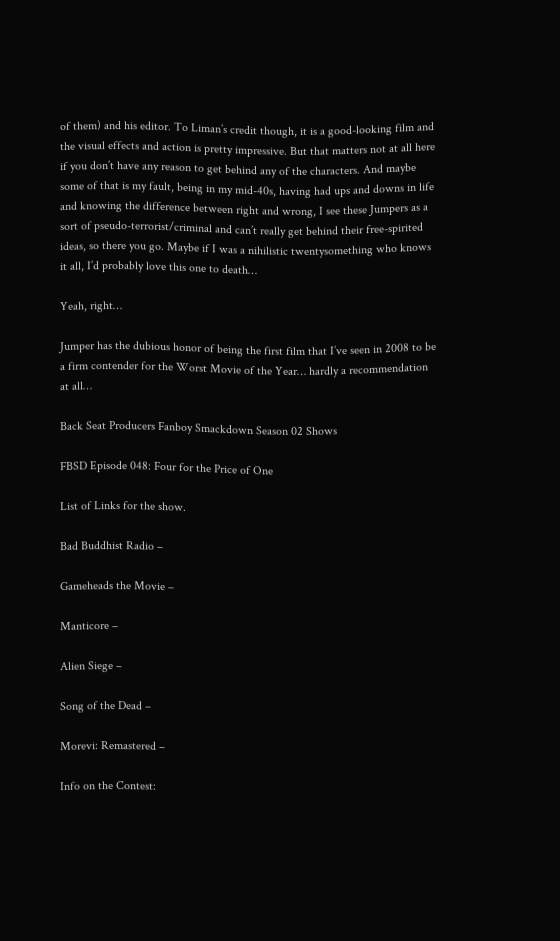of them) and his editor. To Liman’s credit though, it is a good-looking film and the visual effects and action is pretty impressive. But that matters not at all here if you don’t have any reason to get behind any of the characters. And maybe some of that is my fault, being in my mid-40s, having had ups and downs in life and knowing the difference between right and wrong, I see these Jumpers as a sort of pseudo-terrorist/criminal and can’t really get behind their free-spirited ideas, so there you go. Maybe if I was a nihilistic twentysomething who knows it all, I’d probably love this one to death…

Yeah, right…

Jumper has the dubious honor of being the first film that I’ve seen in 2008 to be a firm contender for the Worst Movie of the Year… hardly a recommendation at all…

Back Seat Producers Fanboy Smackdown Season 02 Shows

FBSD Episode 048: Four for the Price of One

List of Links for the show.

Bad Buddhist Radio –

Gameheads the Movie –

Manticore –

Alien Siege –

Song of the Dead –

Morevi: Remastered –

Info on the Contest: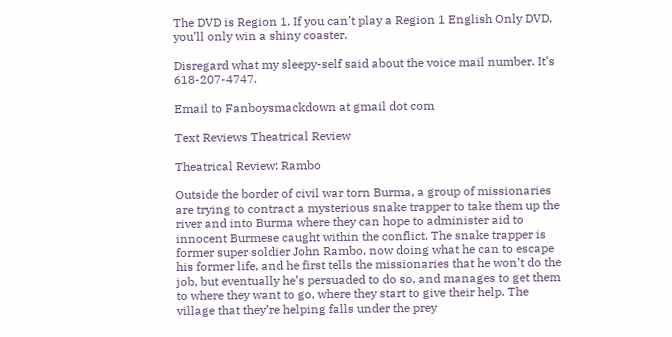The DVD is Region 1. If you can’t play a Region 1 English Only DVD, you’ll only win a shiny coaster.

Disregard what my sleepy-self said about the voice mail number. It’s 618-207-4747.

Email to Fanboysmackdown at gmail dot com

Text Reviews Theatrical Review

Theatrical Review: Rambo

Outside the border of civil war torn Burma, a group of missionaries are trying to contract a mysterious snake trapper to take them up the river and into Burma where they can hope to administer aid to innocent Burmese caught within the conflict. The snake trapper is former super soldier John Rambo, now doing what he can to escape his former life, and he first tells the missionaries that he won’t do the job, but eventually he’s persuaded to do so, and manages to get them to where they want to go, where they start to give their help. The village that they’re helping falls under the prey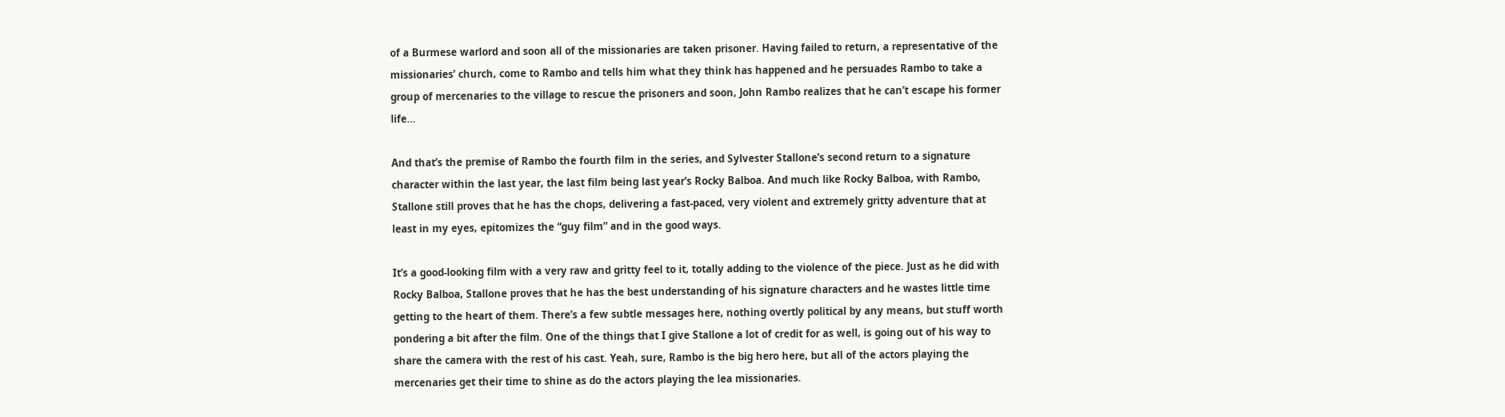of a Burmese warlord and soon all of the missionaries are taken prisoner. Having failed to return, a representative of the missionaries’ church, come to Rambo and tells him what they think has happened and he persuades Rambo to take a group of mercenaries to the village to rescue the prisoners and soon, John Rambo realizes that he can’t escape his former life…

And that’s the premise of Rambo the fourth film in the series, and Sylvester Stallone’s second return to a signature character within the last year, the last film being last year’s Rocky Balboa. And much like Rocky Balboa, with Rambo, Stallone still proves that he has the chops, delivering a fast-paced, very violent and extremely gritty adventure that at least in my eyes, epitomizes the “guy film” and in the good ways.

It’s a good-looking film with a very raw and gritty feel to it, totally adding to the violence of the piece. Just as he did with Rocky Balboa, Stallone proves that he has the best understanding of his signature characters and he wastes little time getting to the heart of them. There’s a few subtle messages here, nothing overtly political by any means, but stuff worth pondering a bit after the film. One of the things that I give Stallone a lot of credit for as well, is going out of his way to share the camera with the rest of his cast. Yeah, sure, Rambo is the big hero here, but all of the actors playing the mercenaries get their time to shine as do the actors playing the lea missionaries.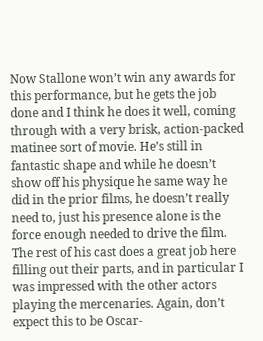Now Stallone won’t win any awards for this performance, but he gets the job done and I think he does it well, coming through with a very brisk, action-packed matinee sort of movie. He’s still in fantastic shape and while he doesn’t show off his physique he same way he did in the prior films, he doesn’t really need to, just his presence alone is the force enough needed to drive the film. The rest of his cast does a great job here filling out their parts, and in particular I was impressed with the other actors playing the mercenaries. Again, don’t expect this to be Oscar-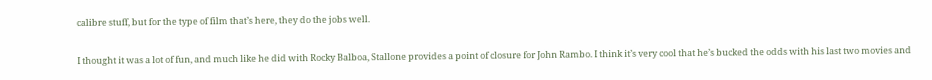calibre stuff, but for the type of film that’s here, they do the jobs well.

I thought it was a lot of fun, and much like he did with Rocky Balboa, Stallone provides a point of closure for John Rambo. I think it’s very cool that he’s bucked the odds with his last two movies and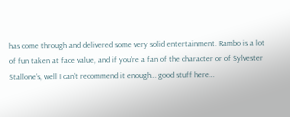has come through and delivered some very solid entertainment. Rambo is a lot of fun taken at face value, and if you’re a fan of the character or of Sylvester Stallone’s, well I can’t recommend it enough… good stuff here…